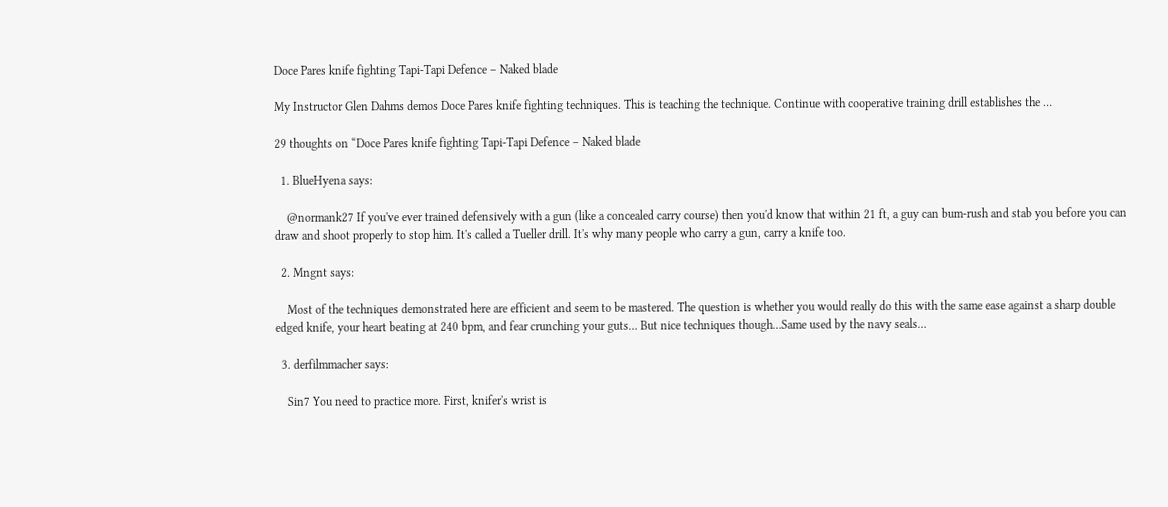Doce Pares knife fighting Tapi-Tapi Defence – Naked blade

My Instructor Glen Dahms demos Doce Pares knife fighting techniques. This is teaching the technique. Continue with cooperative training drill establishes the …

29 thoughts on “Doce Pares knife fighting Tapi-Tapi Defence – Naked blade

  1. BlueHyena says:

    @normank27 If you've ever trained defensively with a gun (like a concealed carry course) then you'd know that within 21 ft, a guy can bum-rush and stab you before you can draw and shoot properly to stop him. It's called a Tueller drill. It's why many people who carry a gun, carry a knife too.

  2. Mngnt says:

    Most of the techniques demonstrated here are efficient and seem to be mastered. The question is whether you would really do this with the same ease against a sharp double edged knife, your heart beating at 240 bpm, and fear crunching your guts… But nice techniques though…Same used by the navy seals…

  3. derfilmmacher says:

    Sin7 You need to practice more. First, knifer's wrist is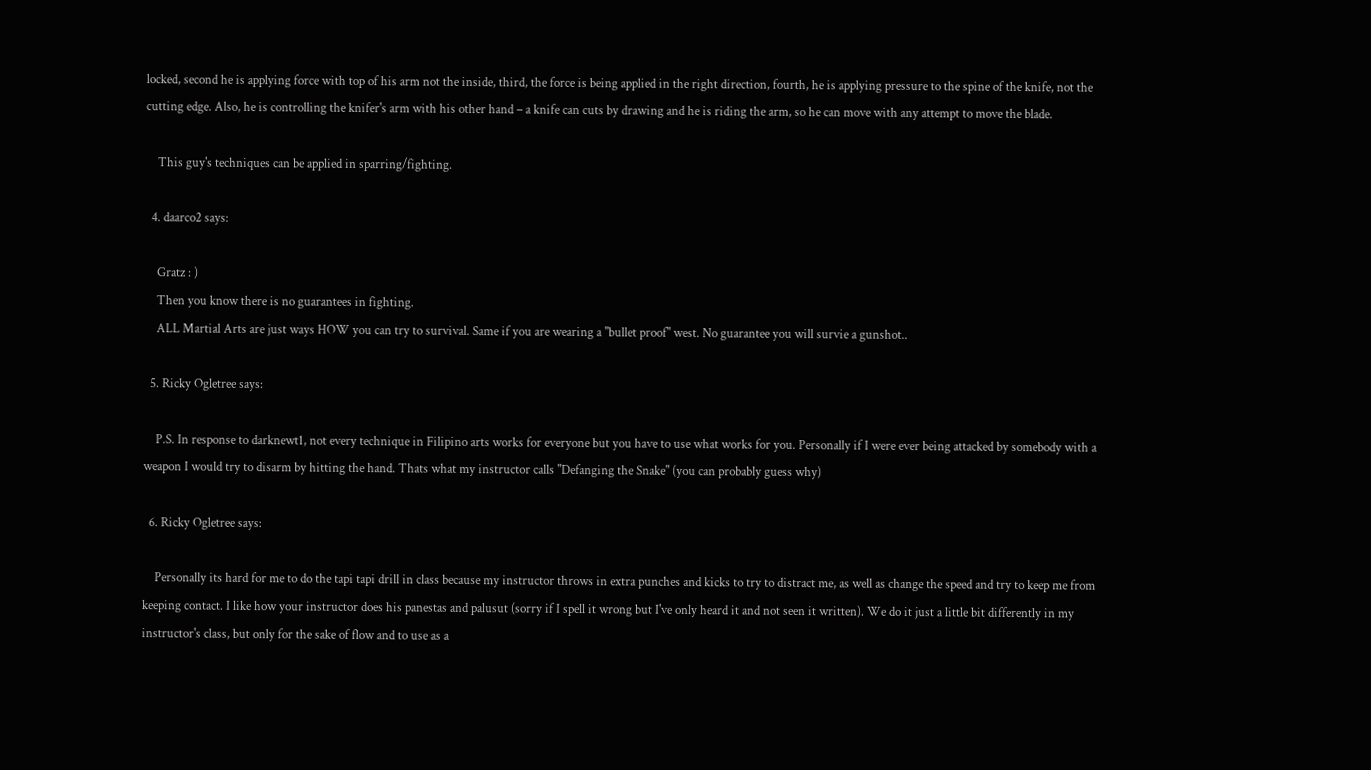locked, second he is applying force with top of his arm not the inside, third, the force is being applied in the right direction, fourth, he is applying pressure to the spine of the knife, not the cutting edge. Also, he is controlling the knifer's arm with his other hand – a knife can cuts by drawing and he is riding the arm, so he can move with any attempt to move the blade.

    This guy's techniques can be applied in sparring/fighting.

  4. daarco2 says:

    Gratz : )
    Then you know there is no guarantees in fighting.
    ALL Martial Arts are just ways HOW you can try to survival. Same if you are wearing a "bullet proof" west. No guarantee you will survie a gunshot..

  5. Ricky Ogletree says:

    P.S. In response to darknewt1, not every technique in Filipino arts works for everyone but you have to use what works for you. Personally if I were ever being attacked by somebody with a weapon I would try to disarm by hitting the hand. Thats what my instructor calls "Defanging the Snake" (you can probably guess why)

  6. Ricky Ogletree says:

    Personally its hard for me to do the tapi tapi drill in class because my instructor throws in extra punches and kicks to try to distract me, as well as change the speed and try to keep me from keeping contact. I like how your instructor does his panestas and palusut (sorry if I spell it wrong but I've only heard it and not seen it written). We do it just a little bit differently in my instructor's class, but only for the sake of flow and to use as a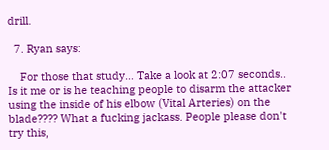drill.

  7. Ryan says:

    For those that study… Take a look at 2:07 seconds.. Is it me or is he teaching people to disarm the attacker using the inside of his elbow (Vital Arteries) on the blade???? What a fucking jackass. People please don't try this,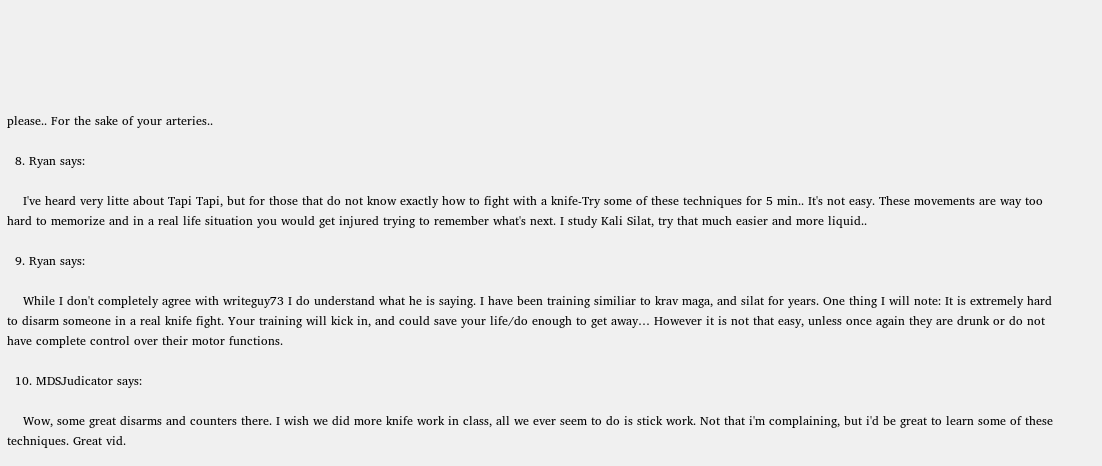please.. For the sake of your arteries..

  8. Ryan says:

    I've heard very litte about Tapi Tapi, but for those that do not know exactly how to fight with a knife-Try some of these techniques for 5 min.. It's not easy. These movements are way too hard to memorize and in a real life situation you would get injured trying to remember what's next. I study Kali Silat, try that much easier and more liquid..

  9. Ryan says:

    While I don't completely agree with writeguy73 I do understand what he is saying. I have been training similiar to krav maga, and silat for years. One thing I will note: It is extremely hard to disarm someone in a real knife fight. Your training will kick in, and could save your life/do enough to get away… However it is not that easy, unless once again they are drunk or do not have complete control over their motor functions.

  10. MDSJudicator says:

    Wow, some great disarms and counters there. I wish we did more knife work in class, all we ever seem to do is stick work. Not that i'm complaining, but i'd be great to learn some of these techniques. Great vid.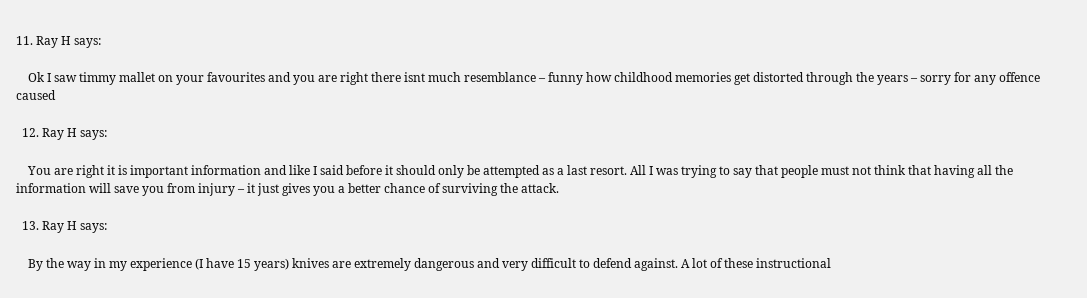11. Ray H says:

    Ok I saw timmy mallet on your favourites and you are right there isnt much resemblance – funny how childhood memories get distorted through the years – sorry for any offence caused

  12. Ray H says:

    You are right it is important information and like I said before it should only be attempted as a last resort. All I was trying to say that people must not think that having all the information will save you from injury – it just gives you a better chance of surviving the attack.

  13. Ray H says:

    By the way in my experience (I have 15 years) knives are extremely dangerous and very difficult to defend against. A lot of these instructional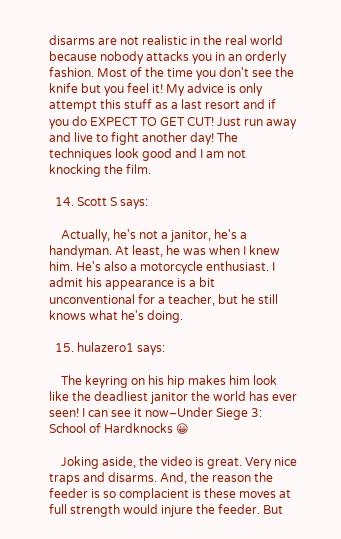disarms are not realistic in the real world because nobody attacks you in an orderly fashion. Most of the time you don't see the knife but you feel it! My advice is only attempt this stuff as a last resort and if you do EXPECT TO GET CUT! Just run away and live to fight another day! The techniques look good and I am not knocking the film.

  14. Scott S says:

    Actually, he's not a janitor, he's a handyman. At least, he was when I knew him. He's also a motorcycle enthusiast. I admit his appearance is a bit unconventional for a teacher, but he still knows what he's doing.

  15. hulazero1 says:

    The keyring on his hip makes him look like the deadliest janitor the world has ever seen! I can see it now–Under Siege 3: School of Hardknocks 😀

    Joking aside, the video is great. Very nice traps and disarms. And, the reason the feeder is so complacient is these moves at full strength would injure the feeder. But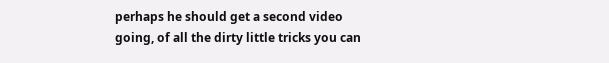perhaps he should get a second video going, of all the dirty little tricks you can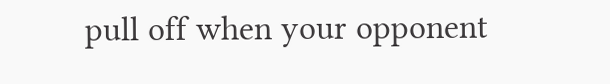pull off when your opponent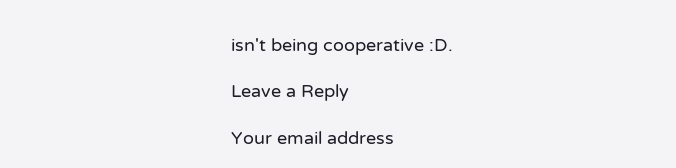isn't being cooperative :D.

Leave a Reply

Your email address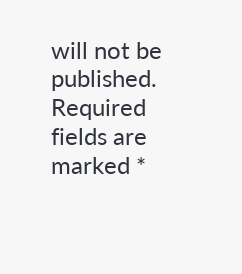will not be published. Required fields are marked *